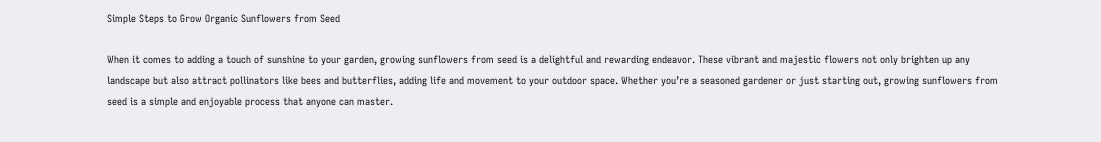Simple Steps to Grow Organic Sunflowers from Seed

When it comes to adding a touch of sunshine to your garden, growing sunflowers from seed is a delightful and rewarding endeavor. These vibrant and majestic flowers not only brighten up any landscape but also attract pollinators like bees and butterflies, adding life and movement to your outdoor space. Whether you’re a seasoned gardener or just starting out, growing sunflowers from seed is a simple and enjoyable process that anyone can master.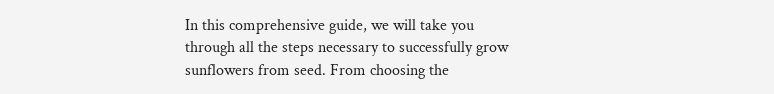In this comprehensive guide, we will take you through all the steps necessary to successfully grow sunflowers from seed. From choosing the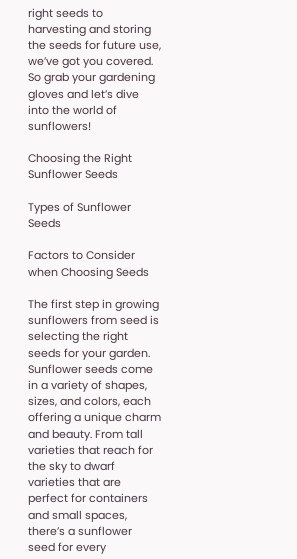right seeds to harvesting and storing the seeds for future use, we’ve got you covered. So grab your gardening gloves and let’s dive into the world of sunflowers!

Choosing the Right Sunflower Seeds

Types of Sunflower Seeds

Factors to Consider when Choosing Seeds

The first step in growing sunflowers from seed is selecting the right seeds for your garden. Sunflower seeds come in a variety of shapes, sizes, and colors, each offering a unique charm and beauty. From tall varieties that reach for the sky to dwarf varieties that are perfect for containers and small spaces, there’s a sunflower seed for every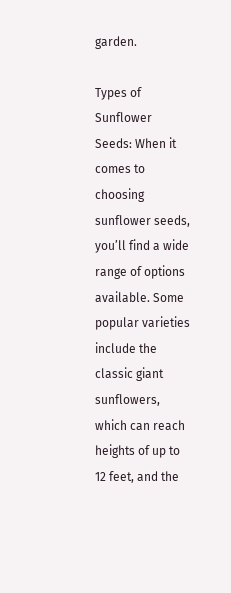garden.

Types of Sunflower Seeds: When it comes to choosing sunflower seeds, you’ll find a wide range of options available. Some popular varieties include the classic giant sunflowers, which can reach heights of up to 12 feet, and the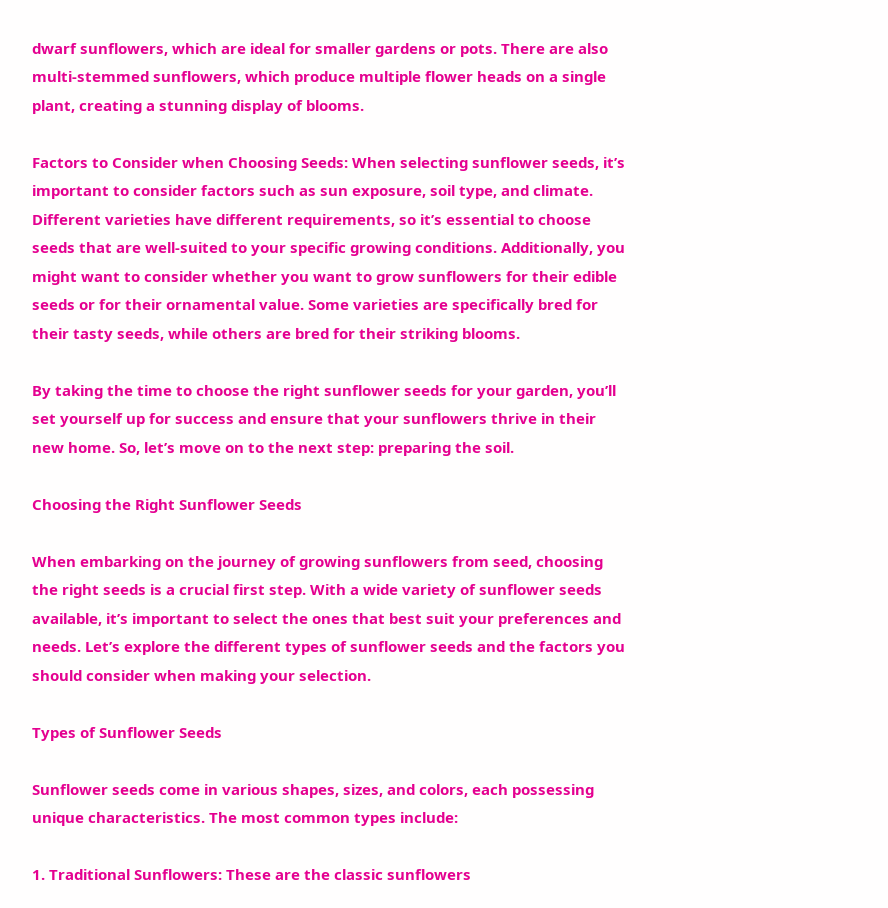dwarf sunflowers, which are ideal for smaller gardens or pots. There are also multi-stemmed sunflowers, which produce multiple flower heads on a single plant, creating a stunning display of blooms.

Factors to Consider when Choosing Seeds: When selecting sunflower seeds, it’s important to consider factors such as sun exposure, soil type, and climate. Different varieties have different requirements, so it’s essential to choose seeds that are well-suited to your specific growing conditions. Additionally, you might want to consider whether you want to grow sunflowers for their edible seeds or for their ornamental value. Some varieties are specifically bred for their tasty seeds, while others are bred for their striking blooms.

By taking the time to choose the right sunflower seeds for your garden, you’ll set yourself up for success and ensure that your sunflowers thrive in their new home. So, let’s move on to the next step: preparing the soil.

Choosing the Right Sunflower Seeds

When embarking on the journey of growing sunflowers from seed, choosing the right seeds is a crucial first step. With a wide variety of sunflower seeds available, it’s important to select the ones that best suit your preferences and needs. Let’s explore the different types of sunflower seeds and the factors you should consider when making your selection.

Types of Sunflower Seeds

Sunflower seeds come in various shapes, sizes, and colors, each possessing unique characteristics. The most common types include:

1. Traditional Sunflowers: These are the classic sunflowers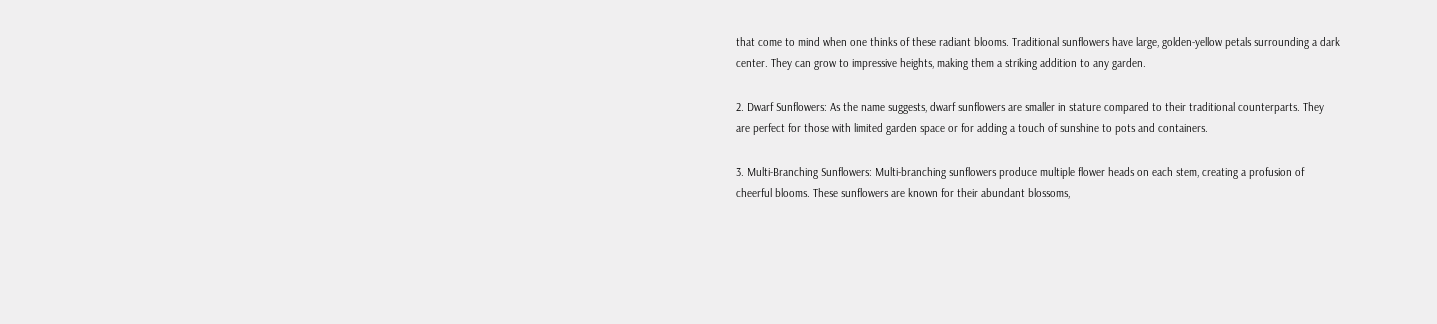that come to mind when one thinks of these radiant blooms. Traditional sunflowers have large, golden-yellow petals surrounding a dark center. They can grow to impressive heights, making them a striking addition to any garden.

2. Dwarf Sunflowers: As the name suggests, dwarf sunflowers are smaller in stature compared to their traditional counterparts. They are perfect for those with limited garden space or for adding a touch of sunshine to pots and containers.

3. Multi-Branching Sunflowers: Multi-branching sunflowers produce multiple flower heads on each stem, creating a profusion of cheerful blooms. These sunflowers are known for their abundant blossoms,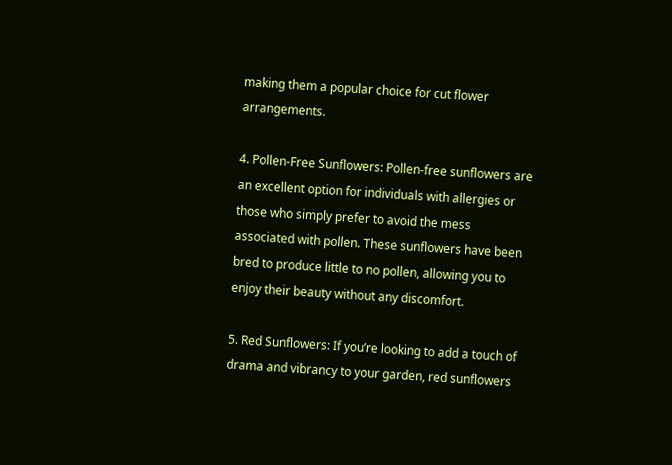making them a popular choice for cut flower arrangements.

4. Pollen-Free Sunflowers: Pollen-free sunflowers are an excellent option for individuals with allergies or those who simply prefer to avoid the mess associated with pollen. These sunflowers have been bred to produce little to no pollen, allowing you to enjoy their beauty without any discomfort.

5. Red Sunflowers: If you’re looking to add a touch of drama and vibrancy to your garden, red sunflowers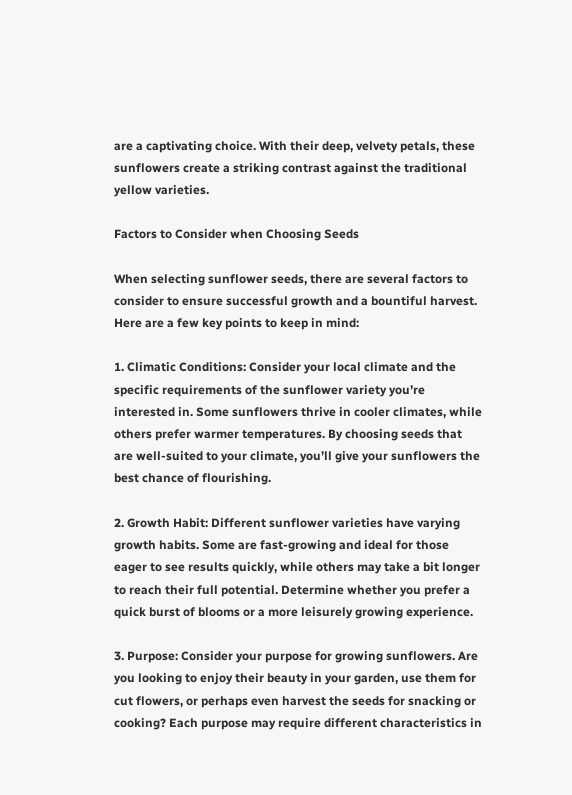are a captivating choice. With their deep, velvety petals, these sunflowers create a striking contrast against the traditional yellow varieties.

Factors to Consider when Choosing Seeds

When selecting sunflower seeds, there are several factors to consider to ensure successful growth and a bountiful harvest. Here are a few key points to keep in mind:

1. Climatic Conditions: Consider your local climate and the specific requirements of the sunflower variety you’re interested in. Some sunflowers thrive in cooler climates, while others prefer warmer temperatures. By choosing seeds that are well-suited to your climate, you’ll give your sunflowers the best chance of flourishing.

2. Growth Habit: Different sunflower varieties have varying growth habits. Some are fast-growing and ideal for those eager to see results quickly, while others may take a bit longer to reach their full potential. Determine whether you prefer a quick burst of blooms or a more leisurely growing experience.

3. Purpose: Consider your purpose for growing sunflowers. Are you looking to enjoy their beauty in your garden, use them for cut flowers, or perhaps even harvest the seeds for snacking or cooking? Each purpose may require different characteristics in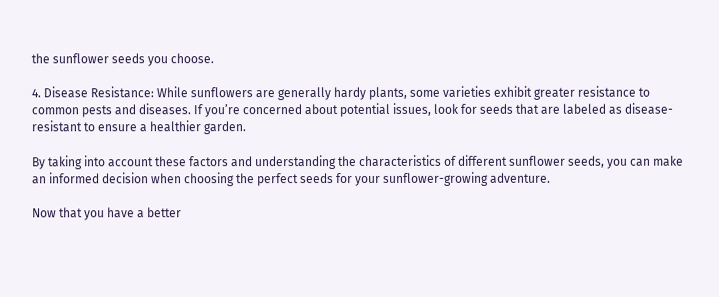the sunflower seeds you choose.

4. Disease Resistance: While sunflowers are generally hardy plants, some varieties exhibit greater resistance to common pests and diseases. If you’re concerned about potential issues, look for seeds that are labeled as disease-resistant to ensure a healthier garden.

By taking into account these factors and understanding the characteristics of different sunflower seeds, you can make an informed decision when choosing the perfect seeds for your sunflower-growing adventure.

Now that you have a better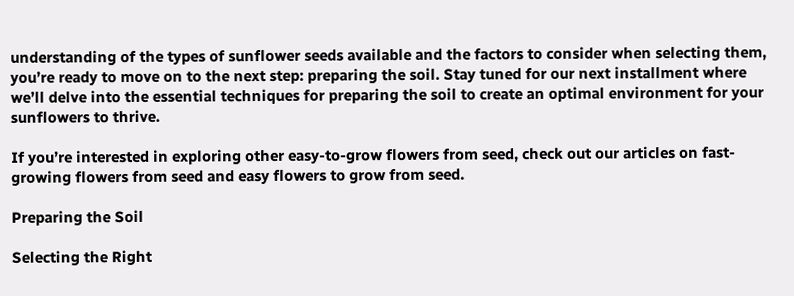understanding of the types of sunflower seeds available and the factors to consider when selecting them, you’re ready to move on to the next step: preparing the soil. Stay tuned for our next installment where we’ll delve into the essential techniques for preparing the soil to create an optimal environment for your sunflowers to thrive.

If you’re interested in exploring other easy-to-grow flowers from seed, check out our articles on fast-growing flowers from seed and easy flowers to grow from seed.

Preparing the Soil

Selecting the Right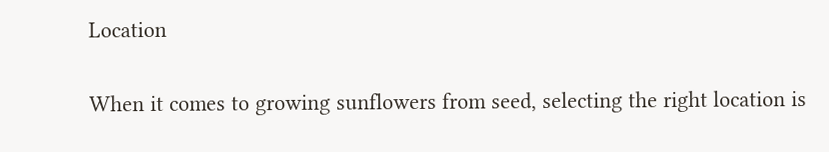Location

When it comes to growing sunflowers from seed, selecting the right location is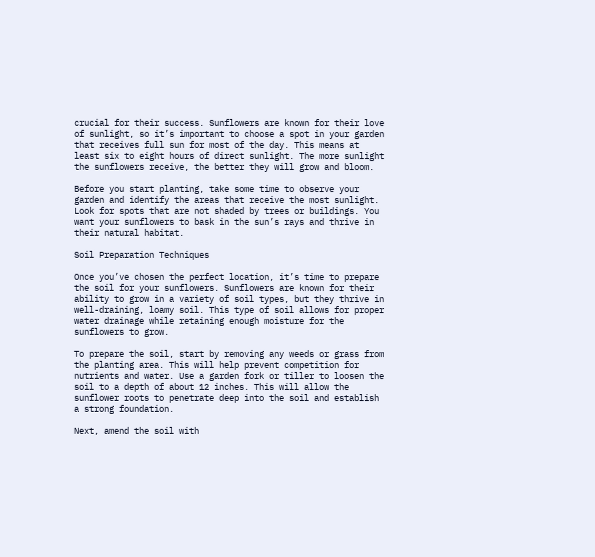crucial for their success. Sunflowers are known for their love of sunlight, so it’s important to choose a spot in your garden that receives full sun for most of the day. This means at least six to eight hours of direct sunlight. The more sunlight the sunflowers receive, the better they will grow and bloom.

Before you start planting, take some time to observe your garden and identify the areas that receive the most sunlight. Look for spots that are not shaded by trees or buildings. You want your sunflowers to bask in the sun’s rays and thrive in their natural habitat.

Soil Preparation Techniques

Once you’ve chosen the perfect location, it’s time to prepare the soil for your sunflowers. Sunflowers are known for their ability to grow in a variety of soil types, but they thrive in well-draining, loamy soil. This type of soil allows for proper water drainage while retaining enough moisture for the sunflowers to grow.

To prepare the soil, start by removing any weeds or grass from the planting area. This will help prevent competition for nutrients and water. Use a garden fork or tiller to loosen the soil to a depth of about 12 inches. This will allow the sunflower roots to penetrate deep into the soil and establish a strong foundation.

Next, amend the soil with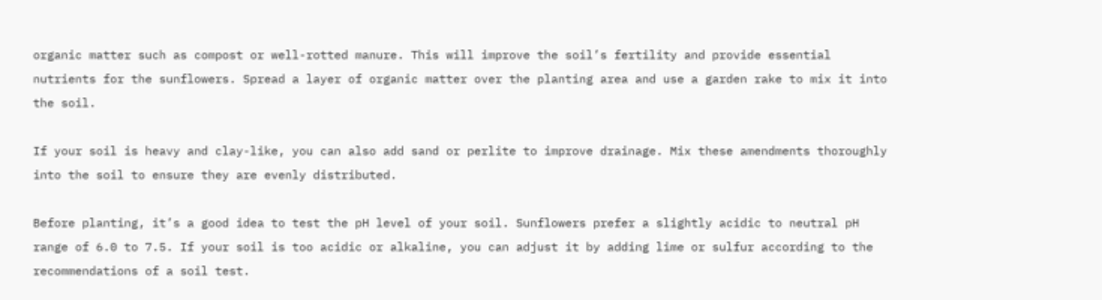organic matter such as compost or well-rotted manure. This will improve the soil’s fertility and provide essential nutrients for the sunflowers. Spread a layer of organic matter over the planting area and use a garden rake to mix it into the soil.

If your soil is heavy and clay-like, you can also add sand or perlite to improve drainage. Mix these amendments thoroughly into the soil to ensure they are evenly distributed.

Before planting, it’s a good idea to test the pH level of your soil. Sunflowers prefer a slightly acidic to neutral pH range of 6.0 to 7.5. If your soil is too acidic or alkaline, you can adjust it by adding lime or sulfur according to the recommendations of a soil test.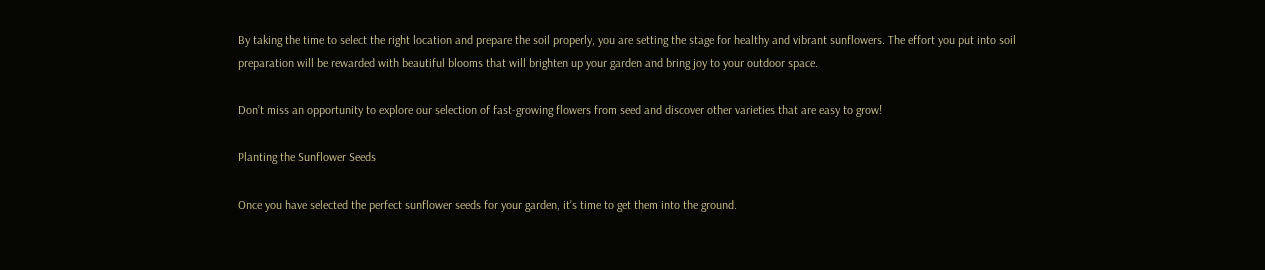By taking the time to select the right location and prepare the soil properly, you are setting the stage for healthy and vibrant sunflowers. The effort you put into soil preparation will be rewarded with beautiful blooms that will brighten up your garden and bring joy to your outdoor space.

Don’t miss an opportunity to explore our selection of fast-growing flowers from seed and discover other varieties that are easy to grow!

Planting the Sunflower Seeds

Once you have selected the perfect sunflower seeds for your garden, it’s time to get them into the ground.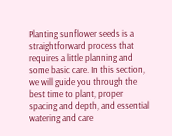Planting sunflower seeds is a straightforward process that requires a little planning and some basic care. In this section, we will guide you through the best time to plant, proper spacing and depth, and essential watering and care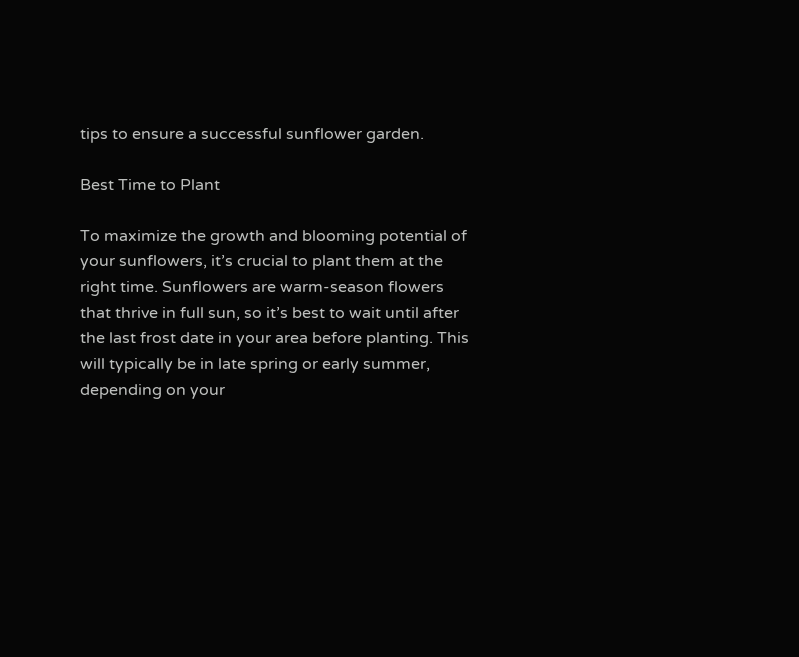tips to ensure a successful sunflower garden.

Best Time to Plant

To maximize the growth and blooming potential of your sunflowers, it’s crucial to plant them at the right time. Sunflowers are warm-season flowers that thrive in full sun, so it’s best to wait until after the last frost date in your area before planting. This will typically be in late spring or early summer, depending on your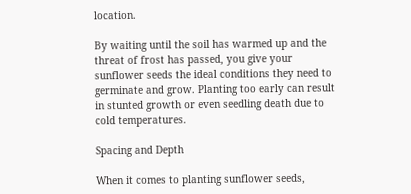location.

By waiting until the soil has warmed up and the threat of frost has passed, you give your sunflower seeds the ideal conditions they need to germinate and grow. Planting too early can result in stunted growth or even seedling death due to cold temperatures.

Spacing and Depth

When it comes to planting sunflower seeds,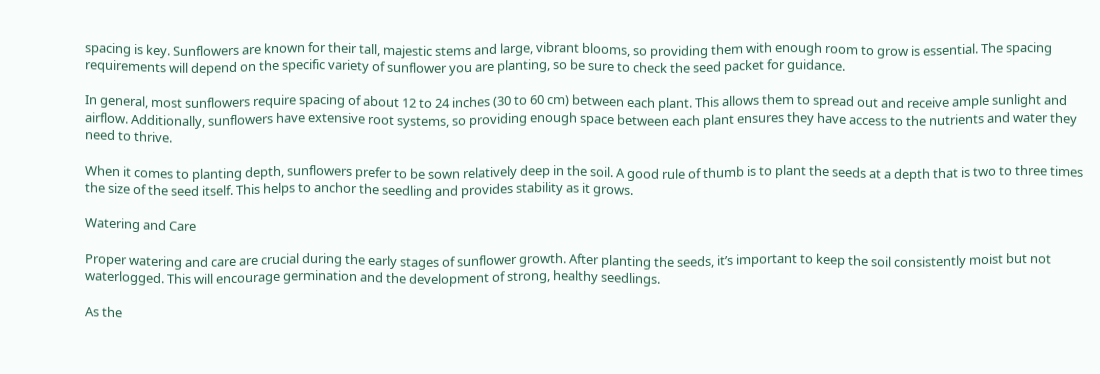spacing is key. Sunflowers are known for their tall, majestic stems and large, vibrant blooms, so providing them with enough room to grow is essential. The spacing requirements will depend on the specific variety of sunflower you are planting, so be sure to check the seed packet for guidance.

In general, most sunflowers require spacing of about 12 to 24 inches (30 to 60 cm) between each plant. This allows them to spread out and receive ample sunlight and airflow. Additionally, sunflowers have extensive root systems, so providing enough space between each plant ensures they have access to the nutrients and water they need to thrive.

When it comes to planting depth, sunflowers prefer to be sown relatively deep in the soil. A good rule of thumb is to plant the seeds at a depth that is two to three times the size of the seed itself. This helps to anchor the seedling and provides stability as it grows.

Watering and Care

Proper watering and care are crucial during the early stages of sunflower growth. After planting the seeds, it’s important to keep the soil consistently moist but not waterlogged. This will encourage germination and the development of strong, healthy seedlings.

As the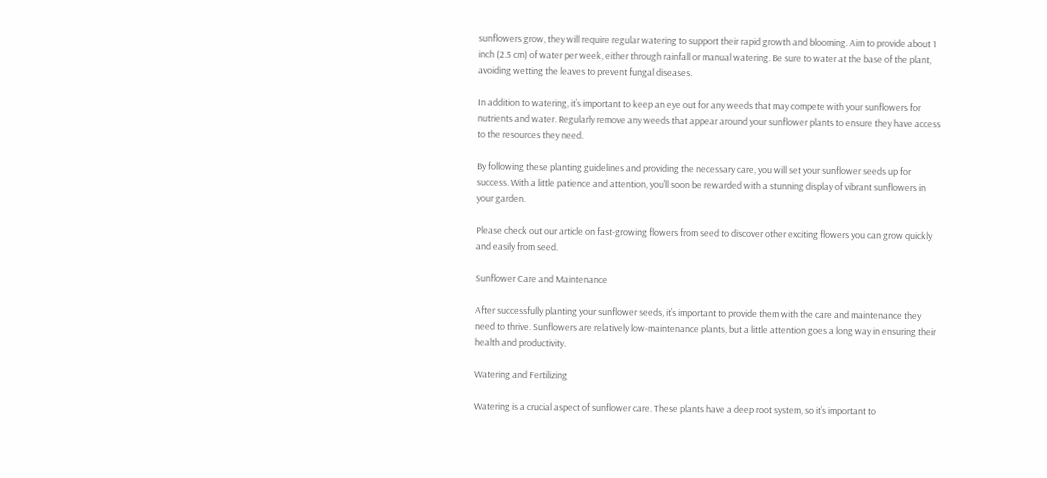sunflowers grow, they will require regular watering to support their rapid growth and blooming. Aim to provide about 1 inch (2.5 cm) of water per week, either through rainfall or manual watering. Be sure to water at the base of the plant, avoiding wetting the leaves to prevent fungal diseases.

In addition to watering, it’s important to keep an eye out for any weeds that may compete with your sunflowers for nutrients and water. Regularly remove any weeds that appear around your sunflower plants to ensure they have access to the resources they need.

By following these planting guidelines and providing the necessary care, you will set your sunflower seeds up for success. With a little patience and attention, you’ll soon be rewarded with a stunning display of vibrant sunflowers in your garden.

Please check out our article on fast-growing flowers from seed to discover other exciting flowers you can grow quickly and easily from seed.

Sunflower Care and Maintenance

After successfully planting your sunflower seeds, it’s important to provide them with the care and maintenance they need to thrive. Sunflowers are relatively low-maintenance plants, but a little attention goes a long way in ensuring their health and productivity.

Watering and Fertilizing

Watering is a crucial aspect of sunflower care. These plants have a deep root system, so it’s important to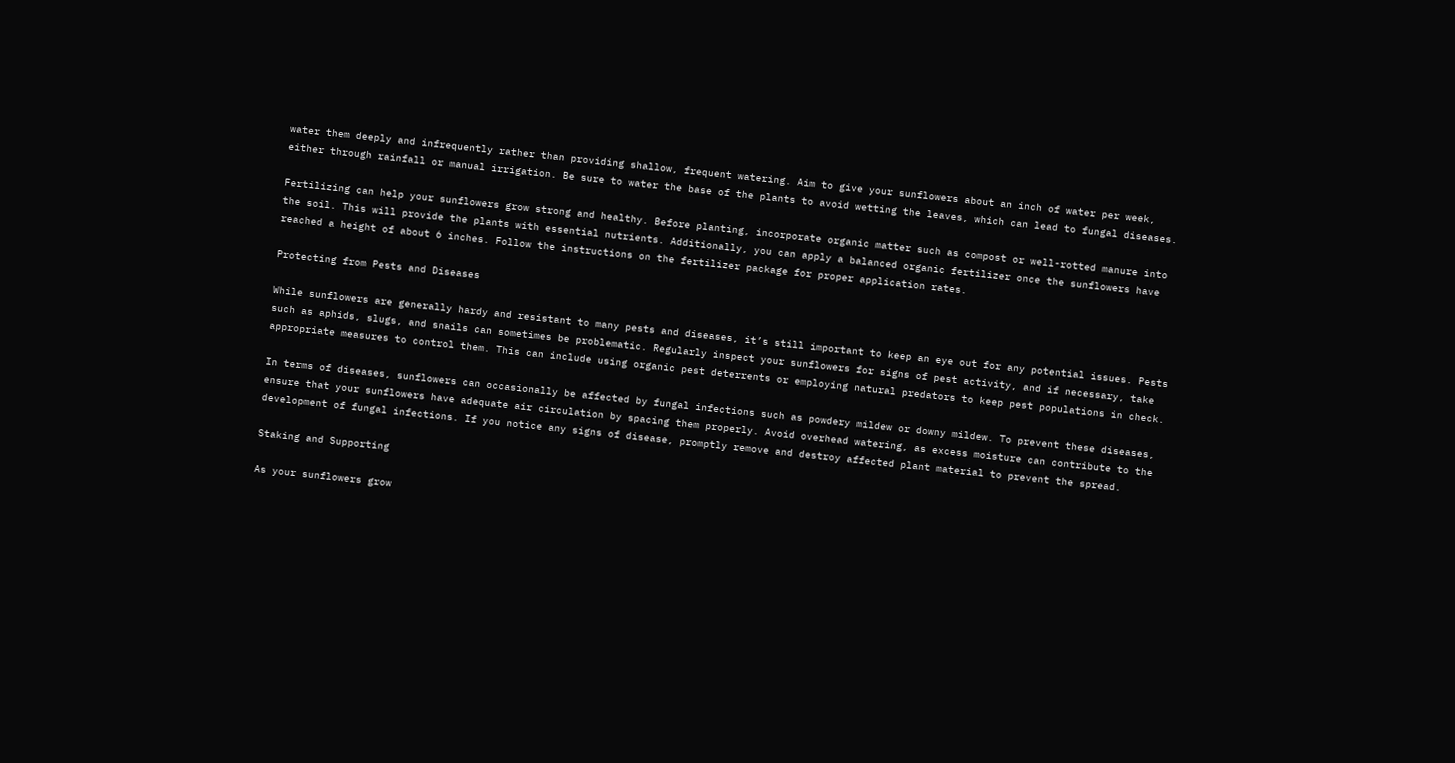water them deeply and infrequently rather than providing shallow, frequent watering. Aim to give your sunflowers about an inch of water per week, either through rainfall or manual irrigation. Be sure to water the base of the plants to avoid wetting the leaves, which can lead to fungal diseases.

Fertilizing can help your sunflowers grow strong and healthy. Before planting, incorporate organic matter such as compost or well-rotted manure into the soil. This will provide the plants with essential nutrients. Additionally, you can apply a balanced organic fertilizer once the sunflowers have reached a height of about 6 inches. Follow the instructions on the fertilizer package for proper application rates.

Protecting from Pests and Diseases

While sunflowers are generally hardy and resistant to many pests and diseases, it’s still important to keep an eye out for any potential issues. Pests such as aphids, slugs, and snails can sometimes be problematic. Regularly inspect your sunflowers for signs of pest activity, and if necessary, take appropriate measures to control them. This can include using organic pest deterrents or employing natural predators to keep pest populations in check.

In terms of diseases, sunflowers can occasionally be affected by fungal infections such as powdery mildew or downy mildew. To prevent these diseases, ensure that your sunflowers have adequate air circulation by spacing them properly. Avoid overhead watering, as excess moisture can contribute to the development of fungal infections. If you notice any signs of disease, promptly remove and destroy affected plant material to prevent the spread.

Staking and Supporting

As your sunflowers grow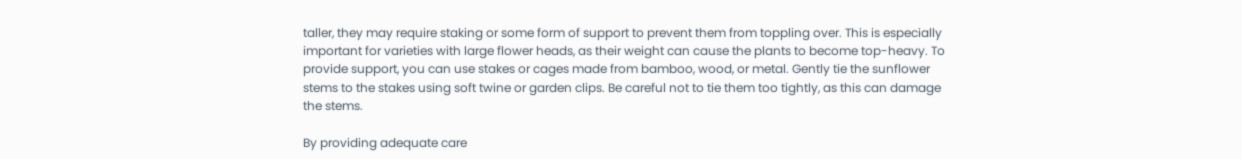taller, they may require staking or some form of support to prevent them from toppling over. This is especially important for varieties with large flower heads, as their weight can cause the plants to become top-heavy. To provide support, you can use stakes or cages made from bamboo, wood, or metal. Gently tie the sunflower stems to the stakes using soft twine or garden clips. Be careful not to tie them too tightly, as this can damage the stems.

By providing adequate care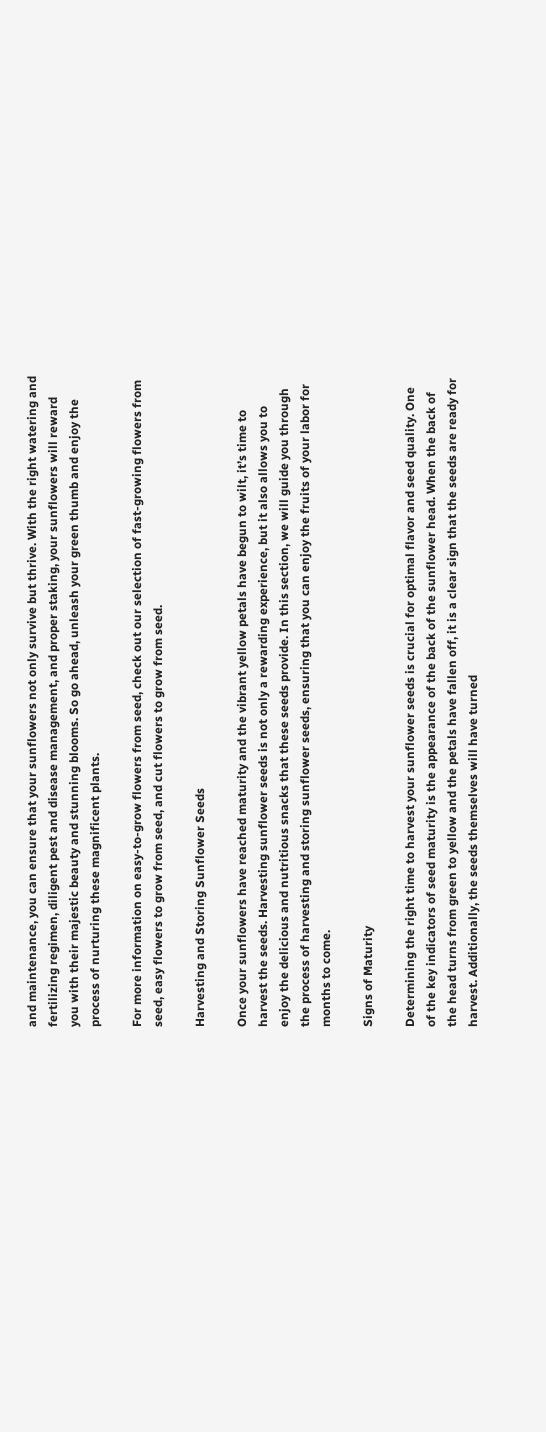and maintenance, you can ensure that your sunflowers not only survive but thrive. With the right watering and fertilizing regimen, diligent pest and disease management, and proper staking, your sunflowers will reward you with their majestic beauty and stunning blooms. So go ahead, unleash your green thumb and enjoy the process of nurturing these magnificent plants.

For more information on easy-to-grow flowers from seed, check out our selection of fast-growing flowers from seed, easy flowers to grow from seed, and cut flowers to grow from seed.

Harvesting and Storing Sunflower Seeds

Once your sunflowers have reached maturity and the vibrant yellow petals have begun to wilt, it’s time to harvest the seeds. Harvesting sunflower seeds is not only a rewarding experience, but it also allows you to enjoy the delicious and nutritious snacks that these seeds provide. In this section, we will guide you through the process of harvesting and storing sunflower seeds, ensuring that you can enjoy the fruits of your labor for months to come.

Signs of Maturity

Determining the right time to harvest your sunflower seeds is crucial for optimal flavor and seed quality. One of the key indicators of seed maturity is the appearance of the back of the sunflower head. When the back of the head turns from green to yellow and the petals have fallen off, it is a clear sign that the seeds are ready for harvest. Additionally, the seeds themselves will have turned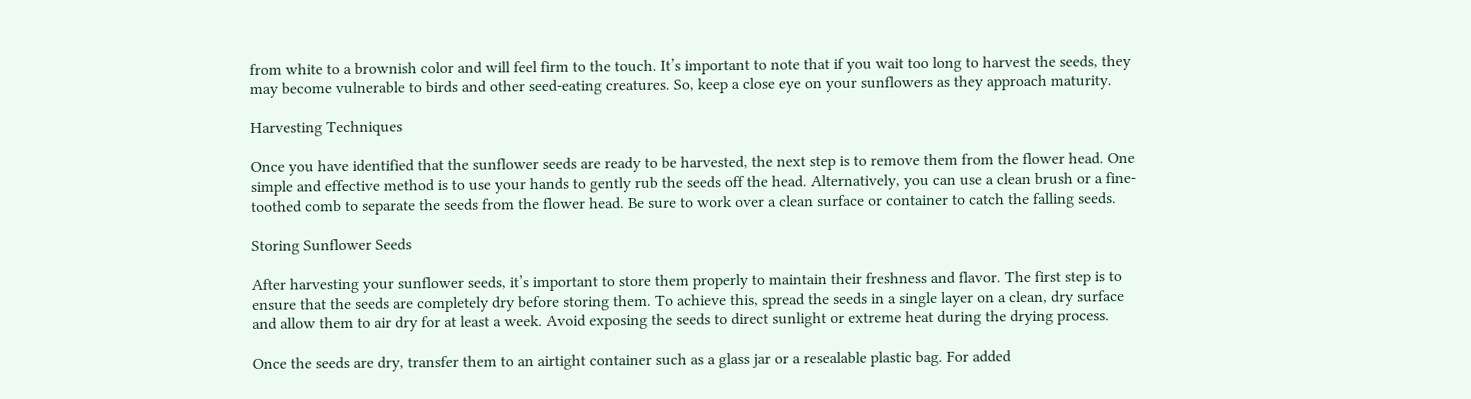from white to a brownish color and will feel firm to the touch. It’s important to note that if you wait too long to harvest the seeds, they may become vulnerable to birds and other seed-eating creatures. So, keep a close eye on your sunflowers as they approach maturity.

Harvesting Techniques

Once you have identified that the sunflower seeds are ready to be harvested, the next step is to remove them from the flower head. One simple and effective method is to use your hands to gently rub the seeds off the head. Alternatively, you can use a clean brush or a fine-toothed comb to separate the seeds from the flower head. Be sure to work over a clean surface or container to catch the falling seeds.

Storing Sunflower Seeds

After harvesting your sunflower seeds, it’s important to store them properly to maintain their freshness and flavor. The first step is to ensure that the seeds are completely dry before storing them. To achieve this, spread the seeds in a single layer on a clean, dry surface and allow them to air dry for at least a week. Avoid exposing the seeds to direct sunlight or extreme heat during the drying process.

Once the seeds are dry, transfer them to an airtight container such as a glass jar or a resealable plastic bag. For added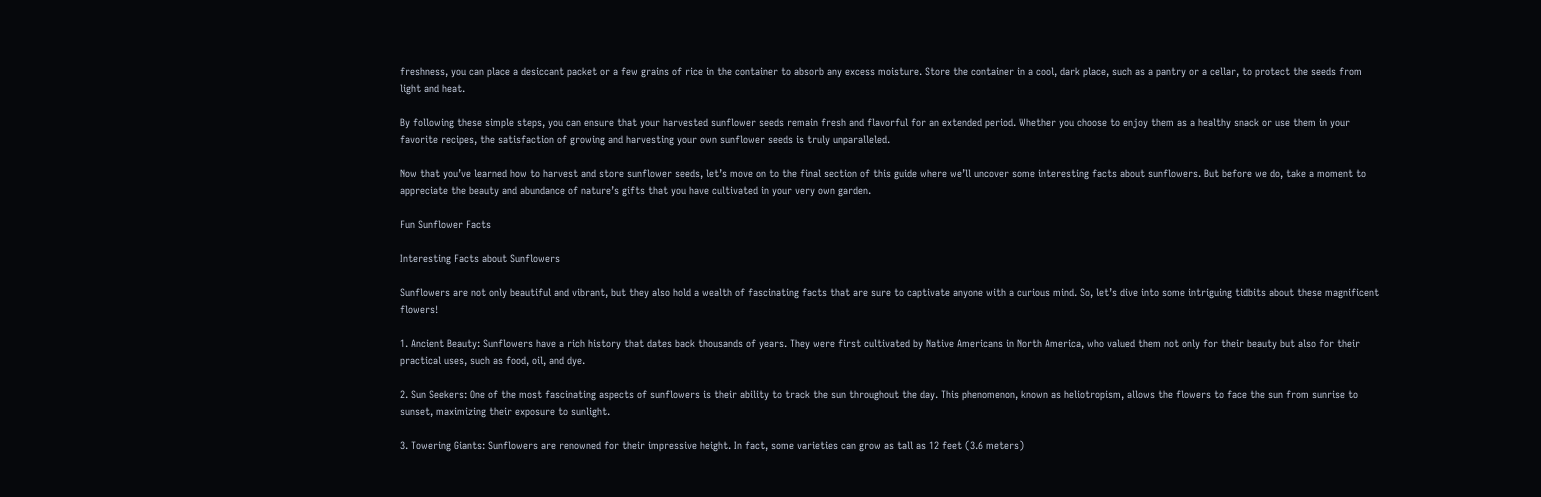freshness, you can place a desiccant packet or a few grains of rice in the container to absorb any excess moisture. Store the container in a cool, dark place, such as a pantry or a cellar, to protect the seeds from light and heat.

By following these simple steps, you can ensure that your harvested sunflower seeds remain fresh and flavorful for an extended period. Whether you choose to enjoy them as a healthy snack or use them in your favorite recipes, the satisfaction of growing and harvesting your own sunflower seeds is truly unparalleled.

Now that you’ve learned how to harvest and store sunflower seeds, let’s move on to the final section of this guide where we’ll uncover some interesting facts about sunflowers. But before we do, take a moment to appreciate the beauty and abundance of nature’s gifts that you have cultivated in your very own garden.

Fun Sunflower Facts

Interesting Facts about Sunflowers

Sunflowers are not only beautiful and vibrant, but they also hold a wealth of fascinating facts that are sure to captivate anyone with a curious mind. So, let’s dive into some intriguing tidbits about these magnificent flowers!

1. Ancient Beauty: Sunflowers have a rich history that dates back thousands of years. They were first cultivated by Native Americans in North America, who valued them not only for their beauty but also for their practical uses, such as food, oil, and dye.

2. Sun Seekers: One of the most fascinating aspects of sunflowers is their ability to track the sun throughout the day. This phenomenon, known as heliotropism, allows the flowers to face the sun from sunrise to sunset, maximizing their exposure to sunlight.

3. Towering Giants: Sunflowers are renowned for their impressive height. In fact, some varieties can grow as tall as 12 feet (3.6 meters)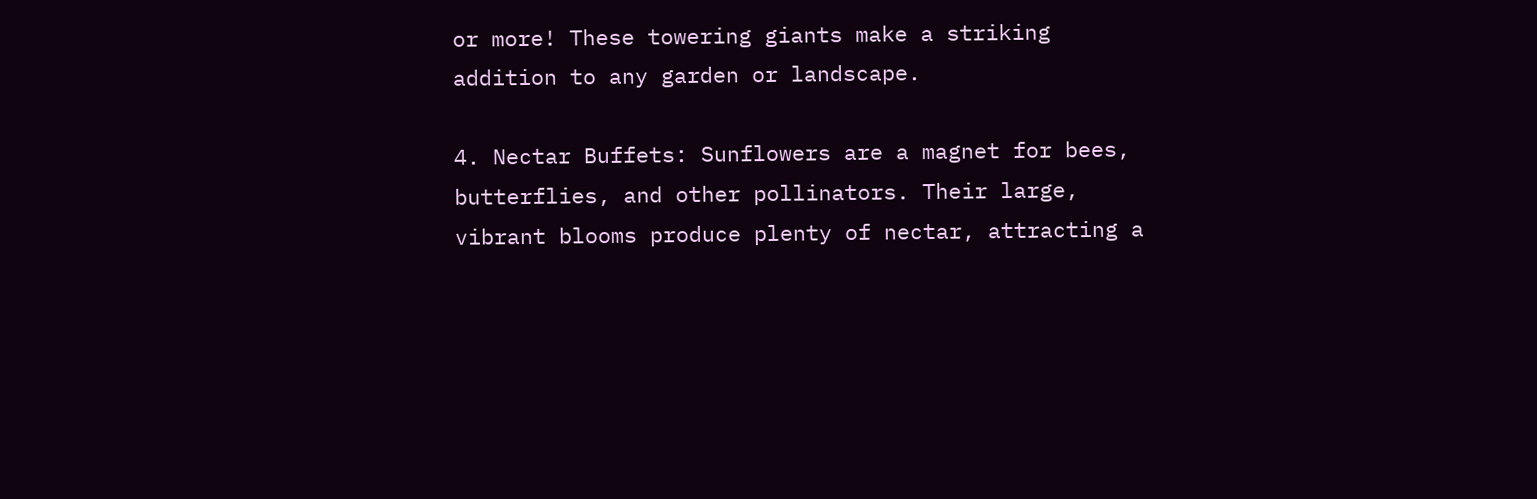or more! These towering giants make a striking addition to any garden or landscape.

4. Nectar Buffets: Sunflowers are a magnet for bees, butterflies, and other pollinators. Their large, vibrant blooms produce plenty of nectar, attracting a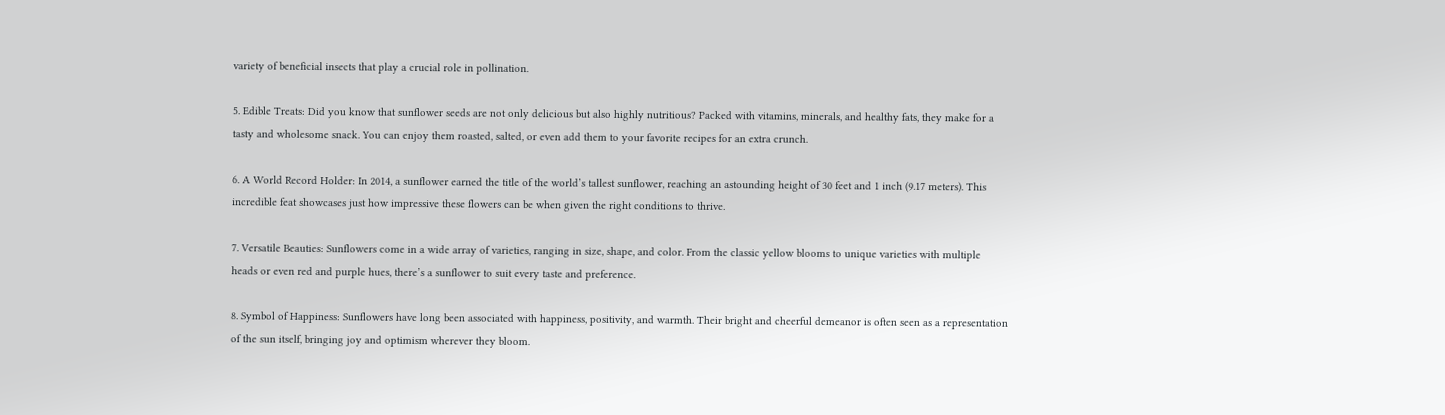variety of beneficial insects that play a crucial role in pollination.

5. Edible Treats: Did you know that sunflower seeds are not only delicious but also highly nutritious? Packed with vitamins, minerals, and healthy fats, they make for a tasty and wholesome snack. You can enjoy them roasted, salted, or even add them to your favorite recipes for an extra crunch.

6. A World Record Holder: In 2014, a sunflower earned the title of the world’s tallest sunflower, reaching an astounding height of 30 feet and 1 inch (9.17 meters). This incredible feat showcases just how impressive these flowers can be when given the right conditions to thrive.

7. Versatile Beauties: Sunflowers come in a wide array of varieties, ranging in size, shape, and color. From the classic yellow blooms to unique varieties with multiple heads or even red and purple hues, there’s a sunflower to suit every taste and preference.

8. Symbol of Happiness: Sunflowers have long been associated with happiness, positivity, and warmth. Their bright and cheerful demeanor is often seen as a representation of the sun itself, bringing joy and optimism wherever they bloom.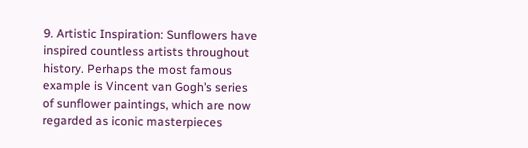9. Artistic Inspiration: Sunflowers have inspired countless artists throughout history. Perhaps the most famous example is Vincent van Gogh’s series of sunflower paintings, which are now regarded as iconic masterpieces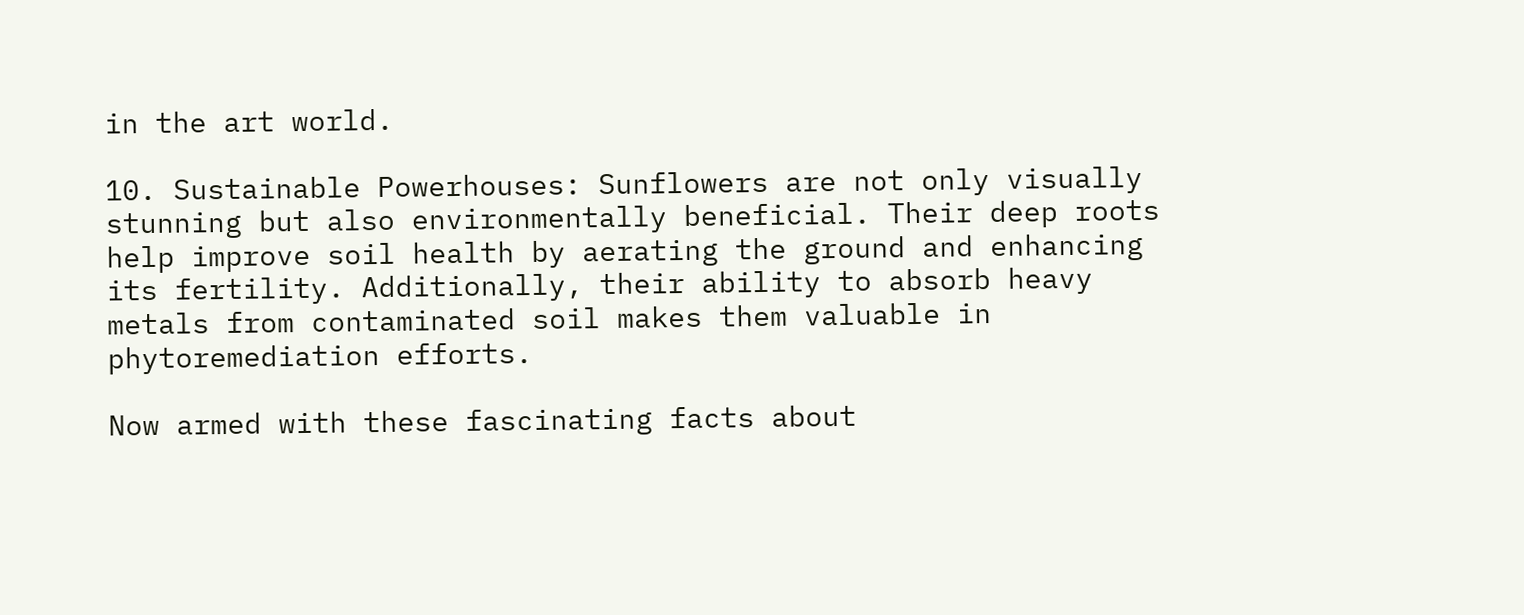in the art world.

10. Sustainable Powerhouses: Sunflowers are not only visually stunning but also environmentally beneficial. Their deep roots help improve soil health by aerating the ground and enhancing its fertility. Additionally, their ability to absorb heavy metals from contaminated soil makes them valuable in phytoremediation efforts.

Now armed with these fascinating facts about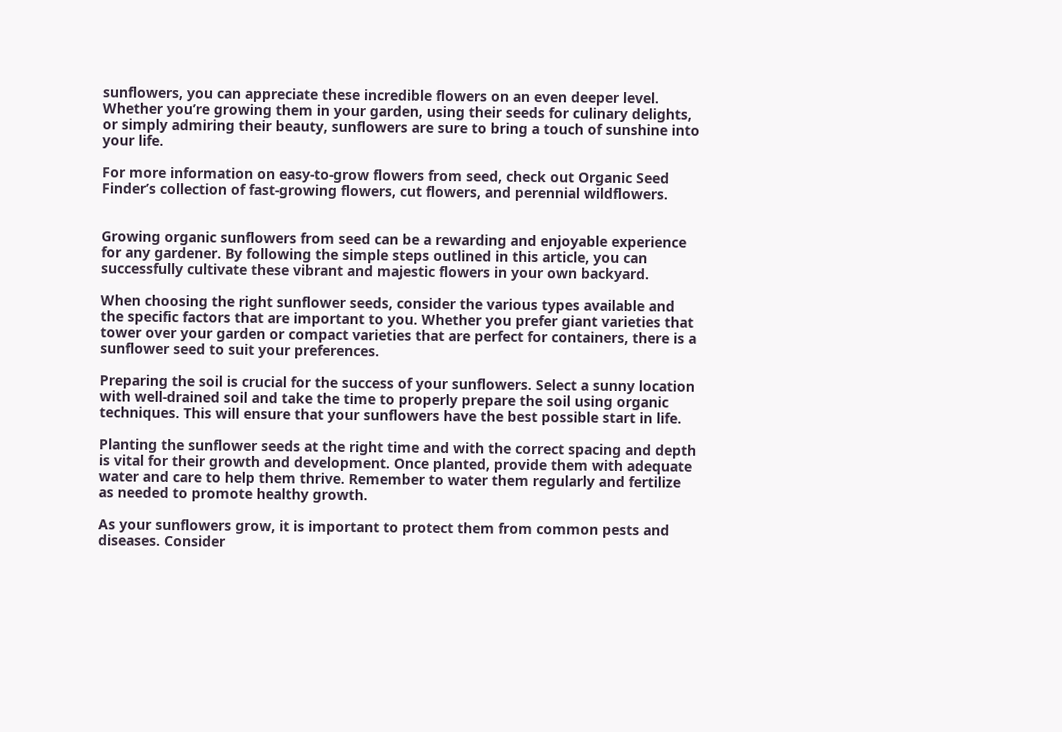sunflowers, you can appreciate these incredible flowers on an even deeper level. Whether you’re growing them in your garden, using their seeds for culinary delights, or simply admiring their beauty, sunflowers are sure to bring a touch of sunshine into your life.

For more information on easy-to-grow flowers from seed, check out Organic Seed Finder’s collection of fast-growing flowers, cut flowers, and perennial wildflowers.


Growing organic sunflowers from seed can be a rewarding and enjoyable experience for any gardener. By following the simple steps outlined in this article, you can successfully cultivate these vibrant and majestic flowers in your own backyard.

When choosing the right sunflower seeds, consider the various types available and the specific factors that are important to you. Whether you prefer giant varieties that tower over your garden or compact varieties that are perfect for containers, there is a sunflower seed to suit your preferences.

Preparing the soil is crucial for the success of your sunflowers. Select a sunny location with well-drained soil and take the time to properly prepare the soil using organic techniques. This will ensure that your sunflowers have the best possible start in life.

Planting the sunflower seeds at the right time and with the correct spacing and depth is vital for their growth and development. Once planted, provide them with adequate water and care to help them thrive. Remember to water them regularly and fertilize as needed to promote healthy growth.

As your sunflowers grow, it is important to protect them from common pests and diseases. Consider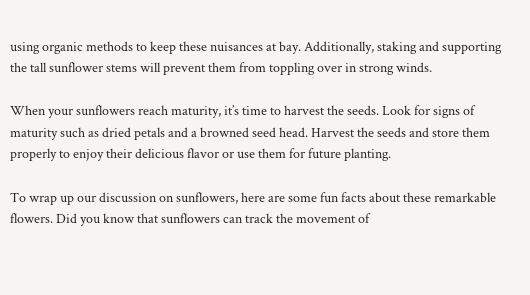using organic methods to keep these nuisances at bay. Additionally, staking and supporting the tall sunflower stems will prevent them from toppling over in strong winds.

When your sunflowers reach maturity, it’s time to harvest the seeds. Look for signs of maturity such as dried petals and a browned seed head. Harvest the seeds and store them properly to enjoy their delicious flavor or use them for future planting.

To wrap up our discussion on sunflowers, here are some fun facts about these remarkable flowers. Did you know that sunflowers can track the movement of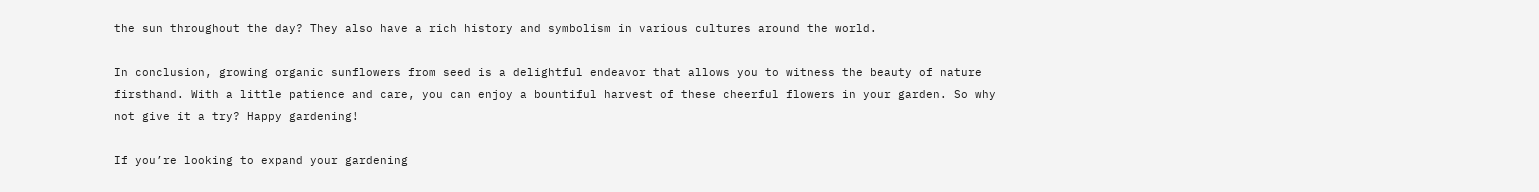the sun throughout the day? They also have a rich history and symbolism in various cultures around the world.

In conclusion, growing organic sunflowers from seed is a delightful endeavor that allows you to witness the beauty of nature firsthand. With a little patience and care, you can enjoy a bountiful harvest of these cheerful flowers in your garden. So why not give it a try? Happy gardening!

If you’re looking to expand your gardening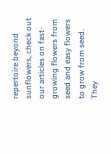repertoire beyond sunflowers, check out our articles on fast-growing flowers from seed and easy flowers to grow from seed. They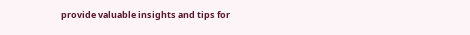provide valuable insights and tips for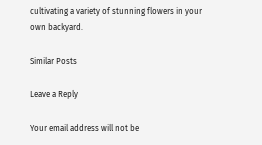cultivating a variety of stunning flowers in your own backyard.

Similar Posts

Leave a Reply

Your email address will not be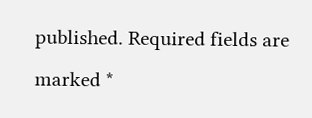published. Required fields are marked *